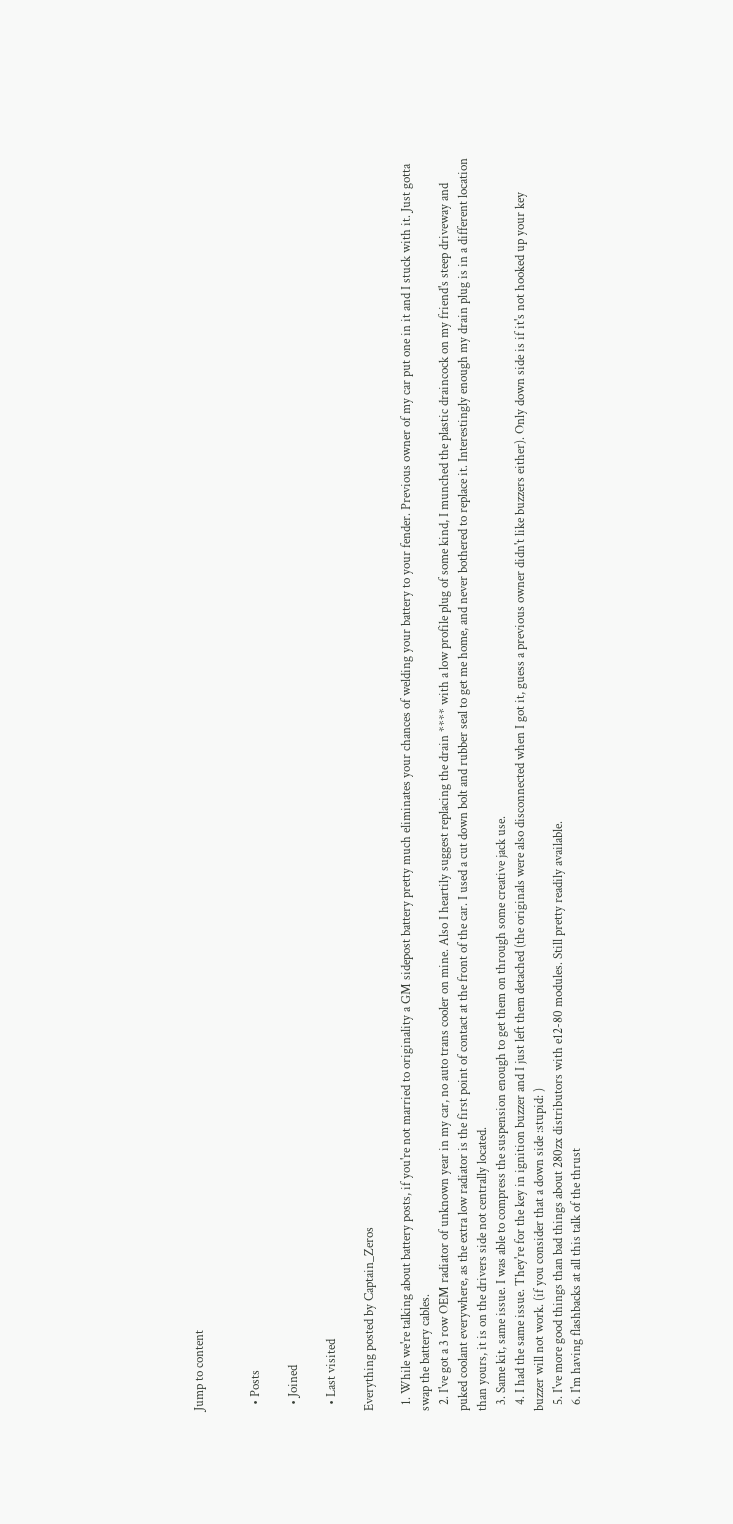Jump to content


  • Posts

  • Joined

  • Last visited

Everything posted by Captain_Zeros

  1. While we're talking about battery posts, if you're not married to originality a GM sidepost battery pretty much eliminates your chances of welding your battery to your fender. Previous owner of my car put one in it and I stuck with it. Just gotta swap the battery cables.
  2. I've got a 3 row OEM radiator of unknown year in my car, no auto trans cooler on mine. Also I heartily suggest replacing the drain **** with a low profile plug of some kind, I munched the plastic draincock on my friend's steep driveway and puked coolant everywhere, as the extra low radiator is the first point of contact at the front of the car. I used a cut down bolt and rubber seal to get me home, and never bothered to replace it. Interestingly enough my drain plug is in a different location than yours, it is on the drivers side not centrally located.
  3. Same kit, same issue. I was able to compress the suspension enough to get them on through some creative jack use.
  4. I had the same issue. They're for the key in ignition buzzer and I just left them detached (the originals were also disconnected when I got it, guess a previous owner didn't like buzzers either). Only down side is if it's not hooked up your key buzzer will not work. (if you consider that a down side :stupid: )
  5. I've more good things than bad things about 280zx distributors with e12-80 modules. Still pretty readily available.
  6. I'm having flashbacks at all this talk of the thrust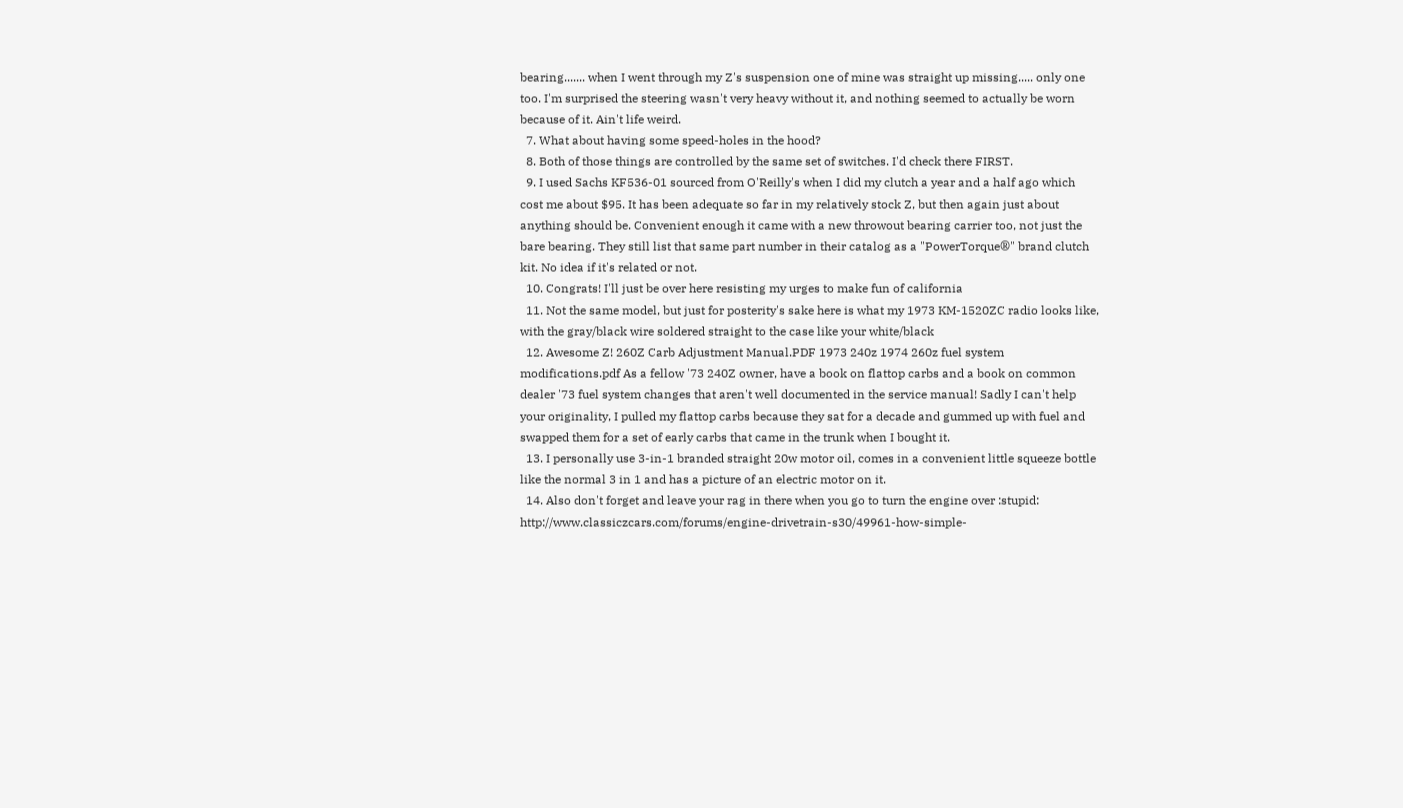bearing....... when I went through my Z's suspension one of mine was straight up missing..... only one too. I'm surprised the steering wasn't very heavy without it, and nothing seemed to actually be worn because of it. Ain't life weird.
  7. What about having some speed-holes in the hood?
  8. Both of those things are controlled by the same set of switches. I'd check there FIRST.
  9. I used Sachs KF536-01 sourced from O'Reilly's when I did my clutch a year and a half ago which cost me about $95. It has been adequate so far in my relatively stock Z, but then again just about anything should be. Convenient enough it came with a new throwout bearing carrier too, not just the bare bearing. They still list that same part number in their catalog as a "PowerTorque®" brand clutch kit. No idea if it's related or not.
  10. Congrats! I'll just be over here resisting my urges to make fun of california
  11. Not the same model, but just for posterity's sake here is what my 1973 KM-1520ZC radio looks like, with the gray/black wire soldered straight to the case like your white/black
  12. Awesome Z! 260Z Carb Adjustment Manual.PDF 1973 240z 1974 260z fuel system modifications.pdf As a fellow '73 240Z owner, have a book on flattop carbs and a book on common dealer '73 fuel system changes that aren't well documented in the service manual! Sadly I can't help your originality, I pulled my flattop carbs because they sat for a decade and gummed up with fuel and swapped them for a set of early carbs that came in the trunk when I bought it.
  13. I personally use 3-in-1 branded straight 20w motor oil, comes in a convenient little squeeze bottle like the normal 3 in 1 and has a picture of an electric motor on it.
  14. Also don't forget and leave your rag in there when you go to turn the engine over :stupid: http://www.classiczcars.com/forums/engine-drivetrain-s30/49961-how-simple-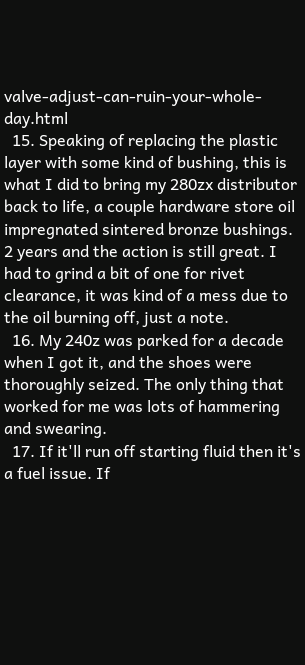valve-adjust-can-ruin-your-whole-day.html
  15. Speaking of replacing the plastic layer with some kind of bushing, this is what I did to bring my 280zx distributor back to life, a couple hardware store oil impregnated sintered bronze bushings. 2 years and the action is still great. I had to grind a bit of one for rivet clearance, it was kind of a mess due to the oil burning off, just a note.
  16. My 240z was parked for a decade when I got it, and the shoes were thoroughly seized. The only thing that worked for me was lots of hammering and swearing.
  17. If it'll run off starting fluid then it's a fuel issue. If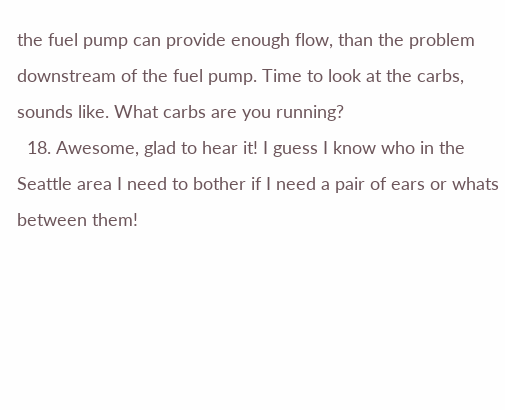the fuel pump can provide enough flow, than the problem downstream of the fuel pump. Time to look at the carbs, sounds like. What carbs are you running?
  18. Awesome, glad to hear it! I guess I know who in the Seattle area I need to bother if I need a pair of ears or whats between them!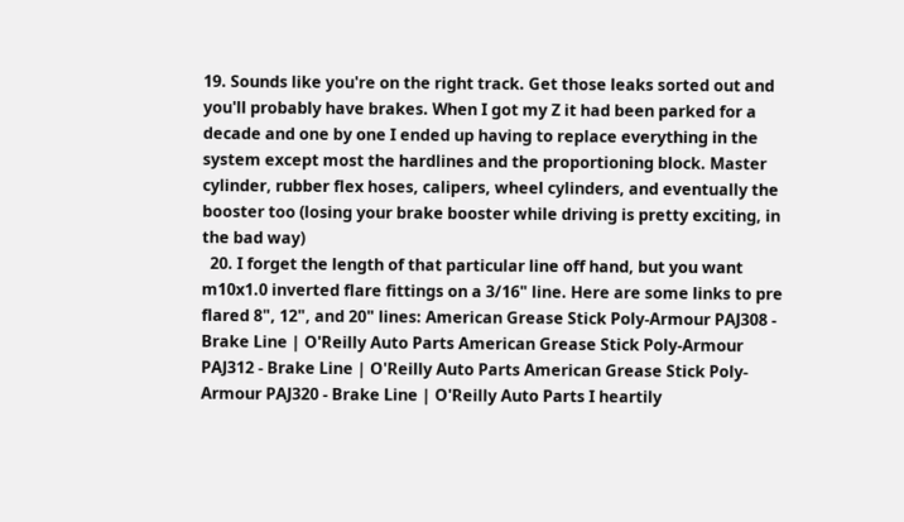19. Sounds like you're on the right track. Get those leaks sorted out and you'll probably have brakes. When I got my Z it had been parked for a decade and one by one I ended up having to replace everything in the system except most the hardlines and the proportioning block. Master cylinder, rubber flex hoses, calipers, wheel cylinders, and eventually the booster too (losing your brake booster while driving is pretty exciting, in the bad way)
  20. I forget the length of that particular line off hand, but you want m10x1.0 inverted flare fittings on a 3/16" line. Here are some links to pre flared 8", 12", and 20" lines: American Grease Stick Poly-Armour PAJ308 - Brake Line | O'Reilly Auto Parts American Grease Stick Poly-Armour PAJ312 - Brake Line | O'Reilly Auto Parts American Grease Stick Poly-Armour PAJ320 - Brake Line | O'Reilly Auto Parts I heartily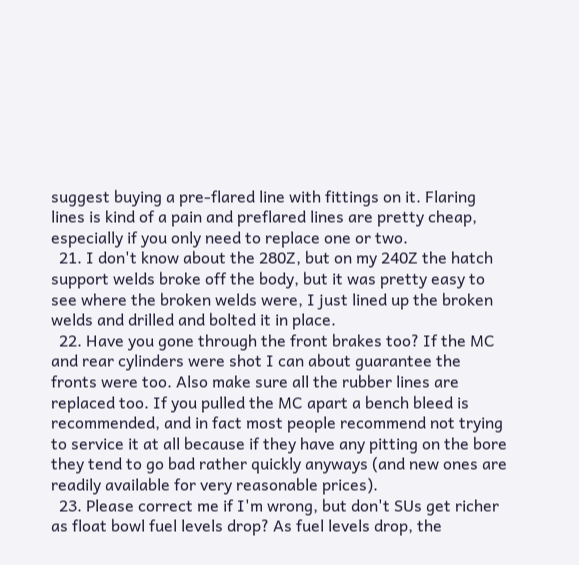suggest buying a pre-flared line with fittings on it. Flaring lines is kind of a pain and preflared lines are pretty cheap, especially if you only need to replace one or two.
  21. I don't know about the 280Z, but on my 240Z the hatch support welds broke off the body, but it was pretty easy to see where the broken welds were, I just lined up the broken welds and drilled and bolted it in place.
  22. Have you gone through the front brakes too? If the MC and rear cylinders were shot I can about guarantee the fronts were too. Also make sure all the rubber lines are replaced too. If you pulled the MC apart a bench bleed is recommended, and in fact most people recommend not trying to service it at all because if they have any pitting on the bore they tend to go bad rather quickly anyways (and new ones are readily available for very reasonable prices).
  23. Please correct me if I'm wrong, but don't SUs get richer as float bowl fuel levels drop? As fuel levels drop, the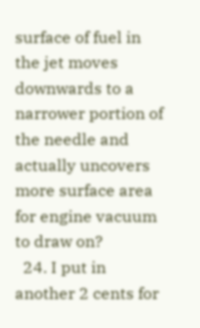surface of fuel in the jet moves downwards to a narrower portion of the needle and actually uncovers more surface area for engine vacuum to draw on?
  24. I put in another 2 cents for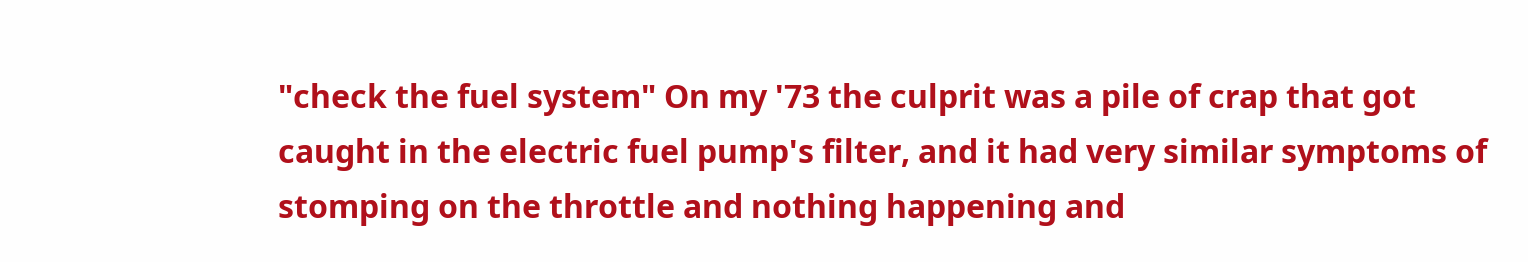"check the fuel system" On my '73 the culprit was a pile of crap that got caught in the electric fuel pump's filter, and it had very similar symptoms of stomping on the throttle and nothing happening and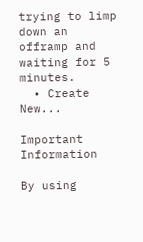trying to limp down an offramp and waiting for 5 minutes.
  • Create New...

Important Information

By using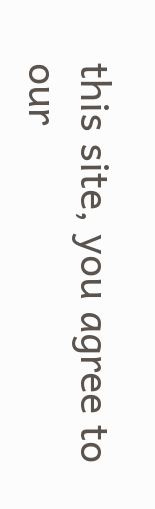this site, you agree to our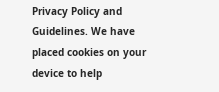Privacy Policy and Guidelines. We have placed cookies on your device to help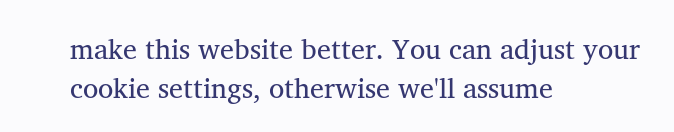make this website better. You can adjust your cookie settings, otherwise we'll assume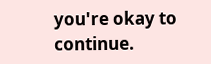you're okay to continue.